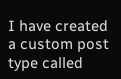I have created a custom post type called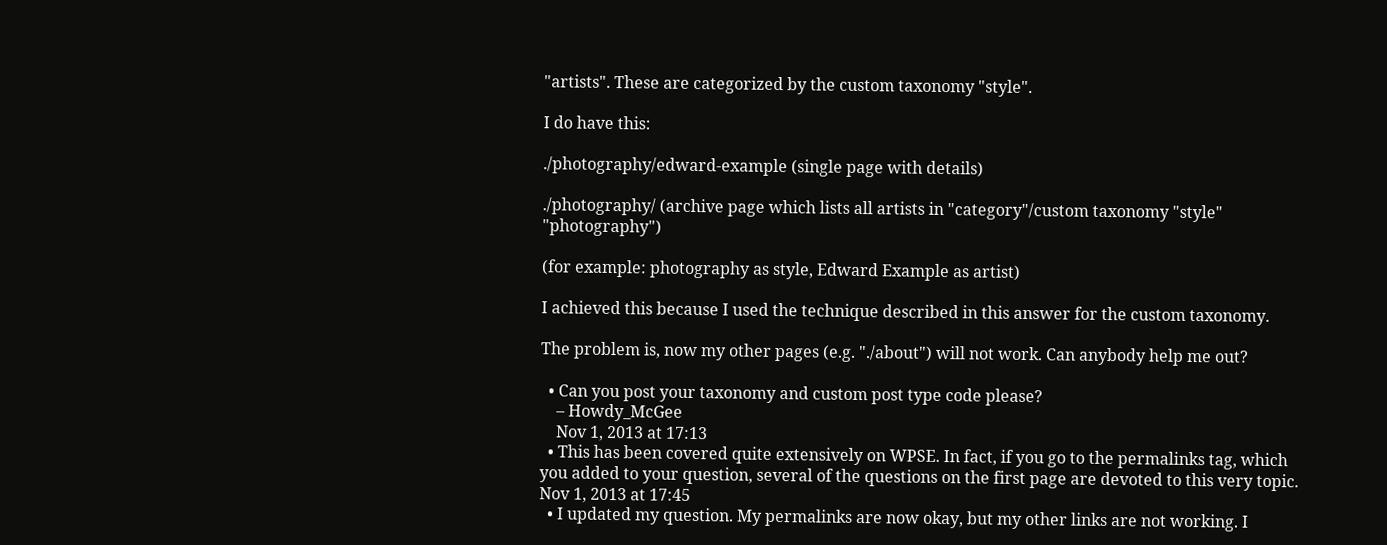"artists". These are categorized by the custom taxonomy "style".

I do have this:

./photography/edward-example (single page with details)

./photography/ (archive page which lists all artists in "category"/custom taxonomy "style" "photography")

(for example: photography as style, Edward Example as artist)

I achieved this because I used the technique described in this answer for the custom taxonomy.

The problem is, now my other pages (e.g. "./about") will not work. Can anybody help me out?

  • Can you post your taxonomy and custom post type code please?
    – Howdy_McGee
    Nov 1, 2013 at 17:13
  • This has been covered quite extensively on WPSE. In fact, if you go to the permalinks tag, which you added to your question, several of the questions on the first page are devoted to this very topic. Nov 1, 2013 at 17:45
  • I updated my question. My permalinks are now okay, but my other links are not working. I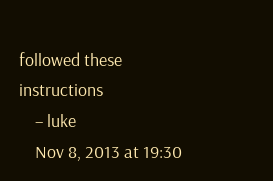followed these instructions
    – luke
    Nov 8, 2013 at 19:30